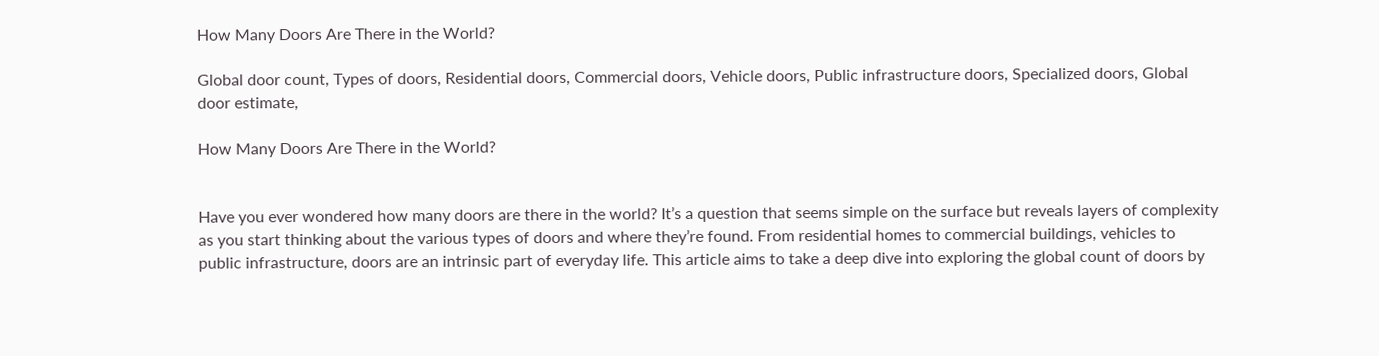How Many Doors Are There in the World?

Global door count, Types of doors, Residential doors, Commercial doors, Vehicle doors, Public infrastructure doors, Specialized doors, Global door estimate,

How Many Doors Are There in the World?


Have you ever wondered how many doors are there in the world? It’s a question that seems simple on the surface but reveals layers of complexity as you start thinking about the various types of doors and where they’re found. From residential homes to commercial buildings, vehicles to public infrastructure, doors are an intrinsic part of everyday life. This article aims to take a deep dive into exploring the global count of doors by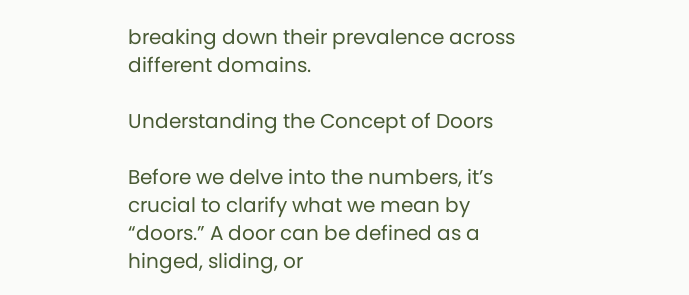breaking down their prevalence across different domains.

Understanding the Concept of Doors

Before we delve into the numbers, it’s crucial to clarify what we mean by “doors.” A door can be defined as a hinged, sliding, or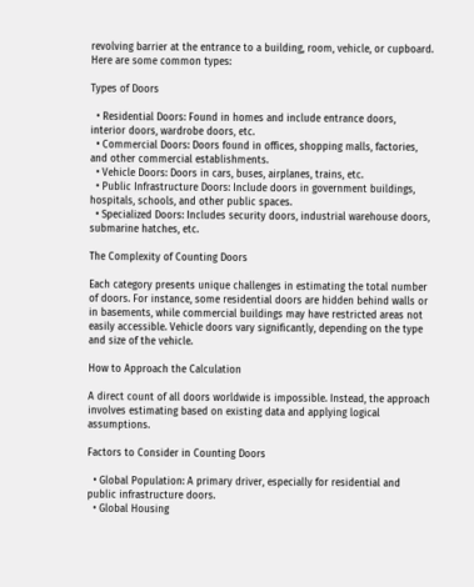revolving barrier at the entrance to a building, room, vehicle, or cupboard. Here are some common types:

Types of Doors

  • Residential Doors: Found in homes and include entrance doors, interior doors, wardrobe doors, etc.
  • Commercial Doors: Doors found in offices, shopping malls, factories, and other commercial establishments.
  • Vehicle Doors: Doors in cars, buses, airplanes, trains, etc.
  • Public Infrastructure Doors: Include doors in government buildings, hospitals, schools, and other public spaces.
  • Specialized Doors: Includes security doors, industrial warehouse doors, submarine hatches, etc.

The Complexity of Counting Doors

Each category presents unique challenges in estimating the total number of doors. For instance, some residential doors are hidden behind walls or in basements, while commercial buildings may have restricted areas not easily accessible. Vehicle doors vary significantly, depending on the type and size of the vehicle.

How to Approach the Calculation

A direct count of all doors worldwide is impossible. Instead, the approach involves estimating based on existing data and applying logical assumptions.

Factors to Consider in Counting Doors

  • Global Population: A primary driver, especially for residential and public infrastructure doors.
  • Global Housing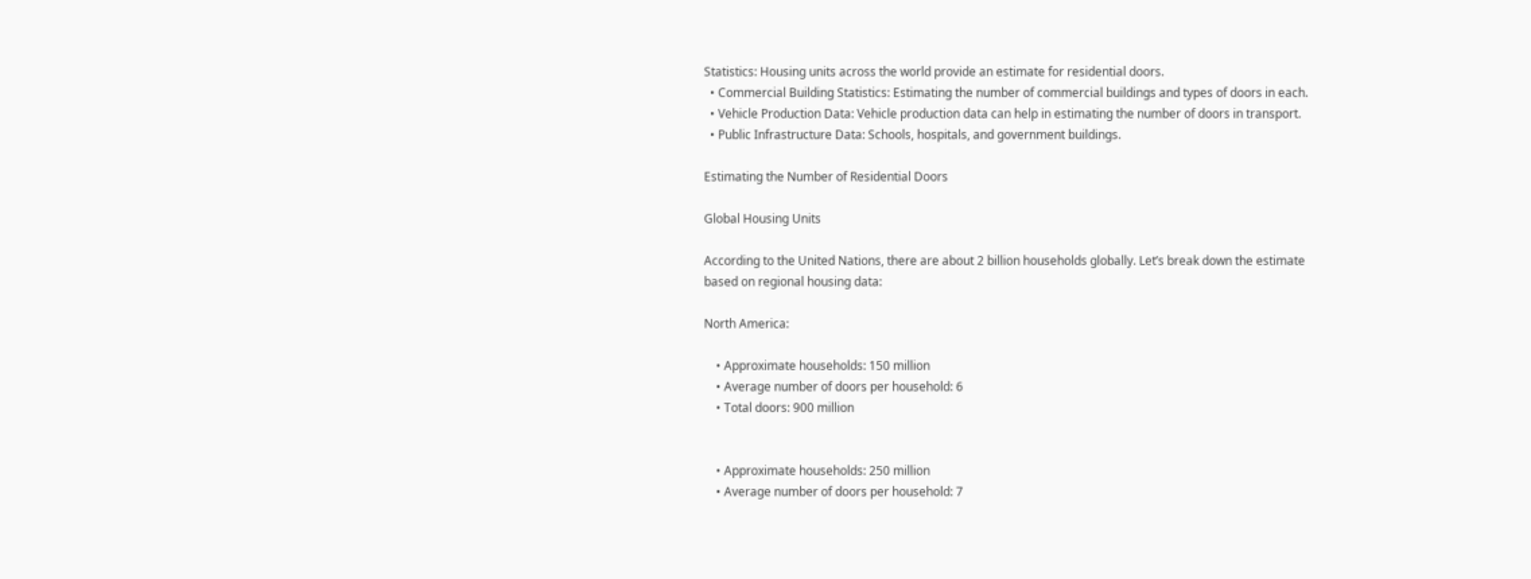Statistics: Housing units across the world provide an estimate for residential doors.
  • Commercial Building Statistics: Estimating the number of commercial buildings and types of doors in each.
  • Vehicle Production Data: Vehicle production data can help in estimating the number of doors in transport.
  • Public Infrastructure Data: Schools, hospitals, and government buildings.

Estimating the Number of Residential Doors

Global Housing Units

According to the United Nations, there are about 2 billion households globally. Let’s break down the estimate based on regional housing data:

North America:

    • Approximate households: 150 million
    • Average number of doors per household: 6
    • Total doors: 900 million


    • Approximate households: 250 million
    • Average number of doors per household: 7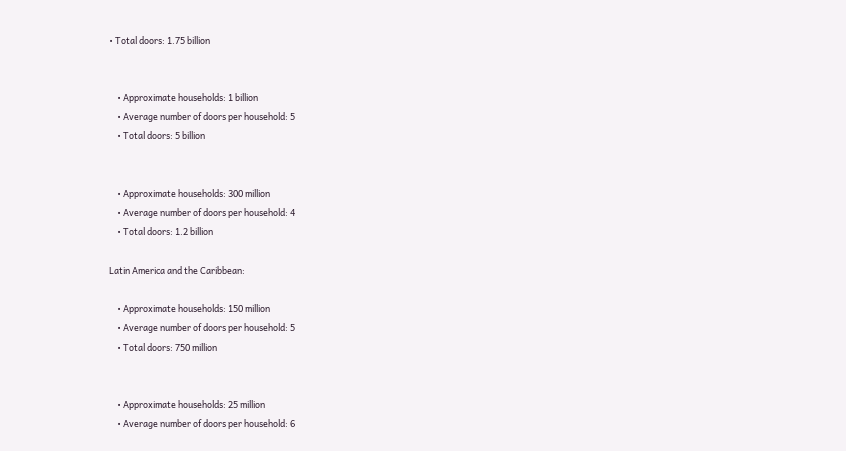• Total doors: 1.75 billion


    • Approximate households: 1 billion
    • Average number of doors per household: 5
    • Total doors: 5 billion


    • Approximate households: 300 million
    • Average number of doors per household: 4
    • Total doors: 1.2 billion

Latin America and the Caribbean:

    • Approximate households: 150 million
    • Average number of doors per household: 5
    • Total doors: 750 million


    • Approximate households: 25 million
    • Average number of doors per household: 6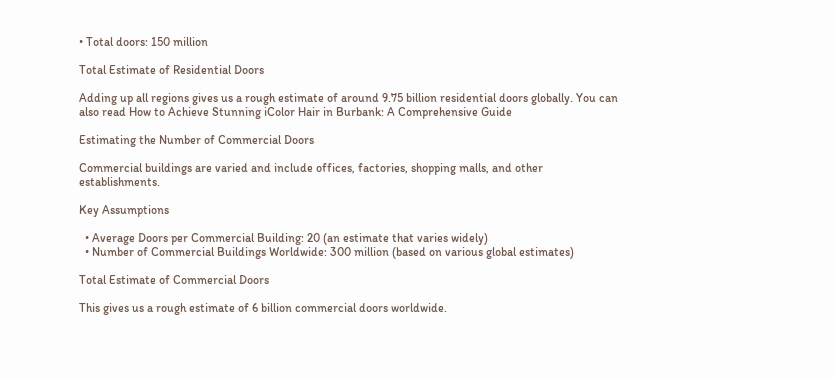• Total doors: 150 million

Total Estimate of Residential Doors

Adding up all regions gives us a rough estimate of around 9.75 billion residential doors globally. You can also read How to Achieve Stunning iColor Hair in Burbank: A Comprehensive Guide

Estimating the Number of Commercial Doors

Commercial buildings are varied and include offices, factories, shopping malls, and other establishments.

Key Assumptions

  • Average Doors per Commercial Building: 20 (an estimate that varies widely)
  • Number of Commercial Buildings Worldwide: 300 million (based on various global estimates)

Total Estimate of Commercial Doors

This gives us a rough estimate of 6 billion commercial doors worldwide.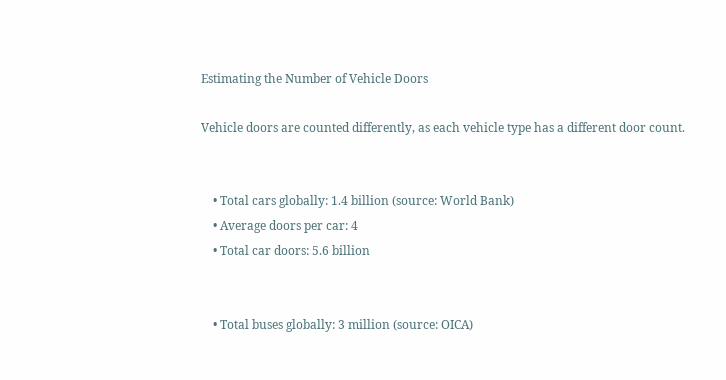Estimating the Number of Vehicle Doors

Vehicle doors are counted differently, as each vehicle type has a different door count.


    • Total cars globally: 1.4 billion (source: World Bank)
    • Average doors per car: 4
    • Total car doors: 5.6 billion


    • Total buses globally: 3 million (source: OICA)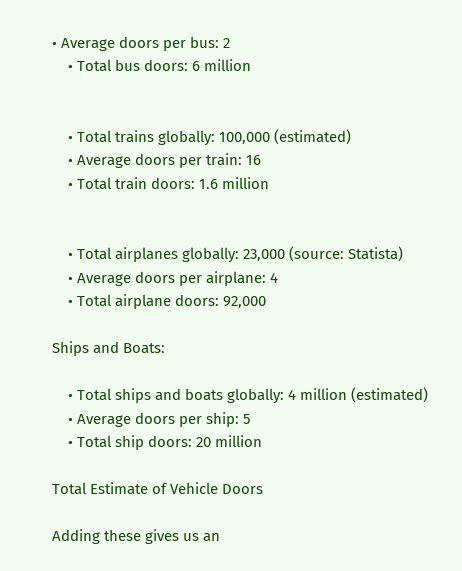• Average doors per bus: 2
    • Total bus doors: 6 million


    • Total trains globally: 100,000 (estimated)
    • Average doors per train: 16
    • Total train doors: 1.6 million


    • Total airplanes globally: 23,000 (source: Statista)
    • Average doors per airplane: 4
    • Total airplane doors: 92,000

Ships and Boats:

    • Total ships and boats globally: 4 million (estimated)
    • Average doors per ship: 5
    • Total ship doors: 20 million

Total Estimate of Vehicle Doors

Adding these gives us an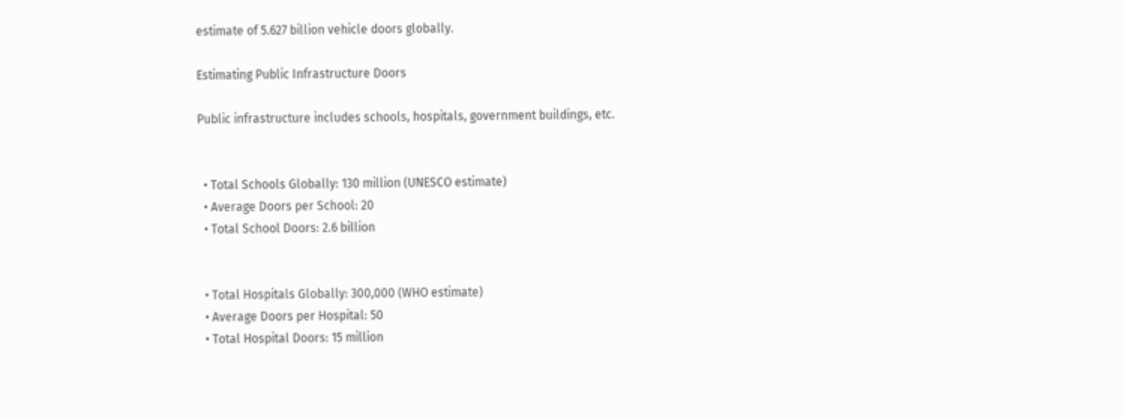estimate of 5.627 billion vehicle doors globally.

Estimating Public Infrastructure Doors

Public infrastructure includes schools, hospitals, government buildings, etc.


  • Total Schools Globally: 130 million (UNESCO estimate)
  • Average Doors per School: 20
  • Total School Doors: 2.6 billion


  • Total Hospitals Globally: 300,000 (WHO estimate)
  • Average Doors per Hospital: 50
  • Total Hospital Doors: 15 million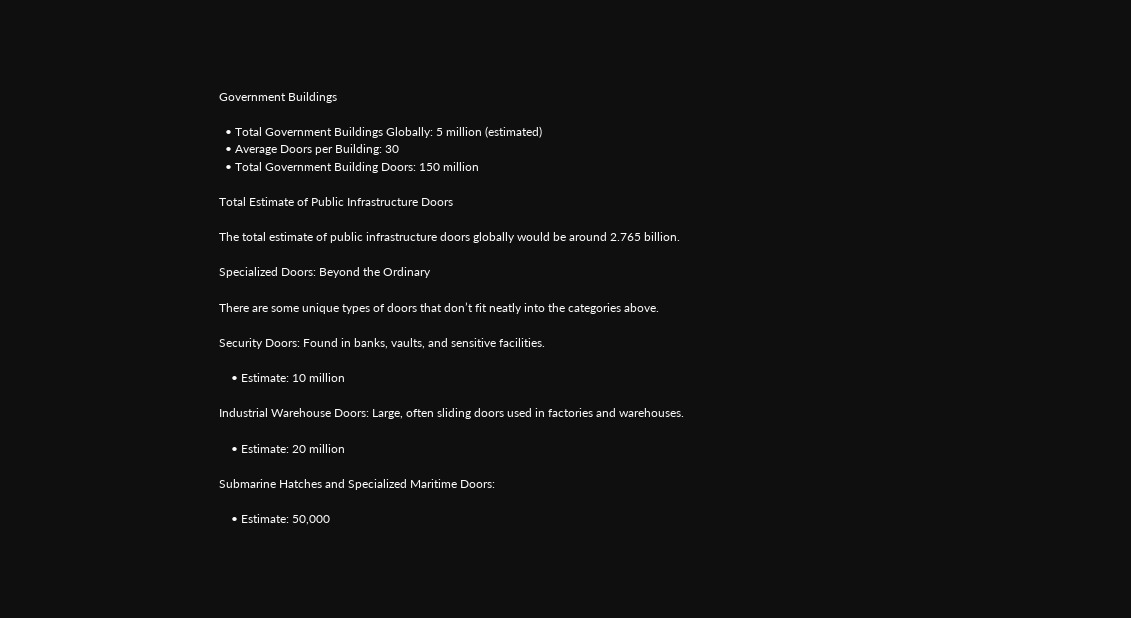Government Buildings

  • Total Government Buildings Globally: 5 million (estimated)
  • Average Doors per Building: 30
  • Total Government Building Doors: 150 million

Total Estimate of Public Infrastructure Doors

The total estimate of public infrastructure doors globally would be around 2.765 billion.

Specialized Doors: Beyond the Ordinary

There are some unique types of doors that don’t fit neatly into the categories above.

Security Doors: Found in banks, vaults, and sensitive facilities.

    • Estimate: 10 million

Industrial Warehouse Doors: Large, often sliding doors used in factories and warehouses.

    • Estimate: 20 million

Submarine Hatches and Specialized Maritime Doors:

    • Estimate: 50,000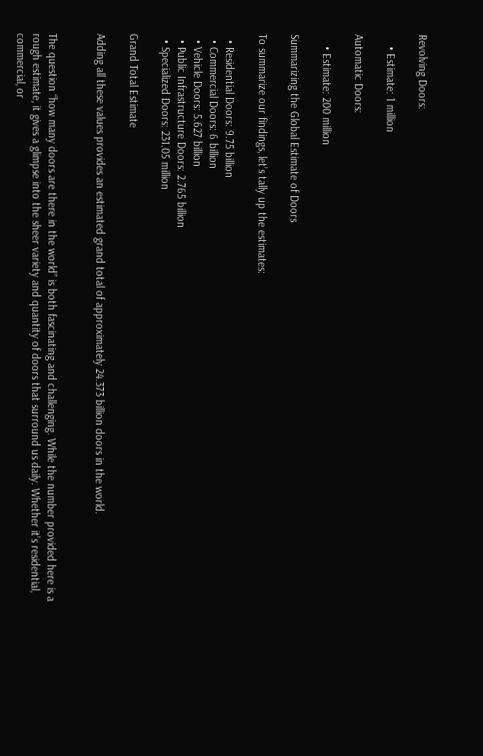Revolving Doors:

    • Estimate: 1 million

Automatic Doors:

    • Estimate: 200 million

Summarizing the Global Estimate of Doors

To summarize our findings, let’s tally up the estimates:

  • Residential Doors: 9.75 billion
  • Commercial Doors: 6 billion
  • Vehicle Doors: 5.627 billion
  • Public Infrastructure Doors: 2.765 billion
  • Specialized Doors: 231.05 million

Grand Total Estimate

Adding all these values provides an estimated grand total of approximately 24.373 billion doors in the world.


The question “how many doors are there in the world” is both fascinating and challenging. While the number provided here is a rough estimate, it gives a glimpse into the sheer variety and quantity of doors that surround us daily. Whether it’s residential, commercial, or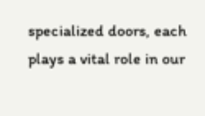specialized doors, each plays a vital role in our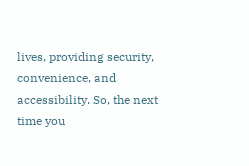lives, providing security, convenience, and accessibility. So, the next time you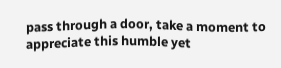pass through a door, take a moment to appreciate this humble yet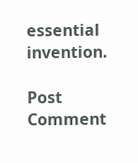essential invention.

Post Comment